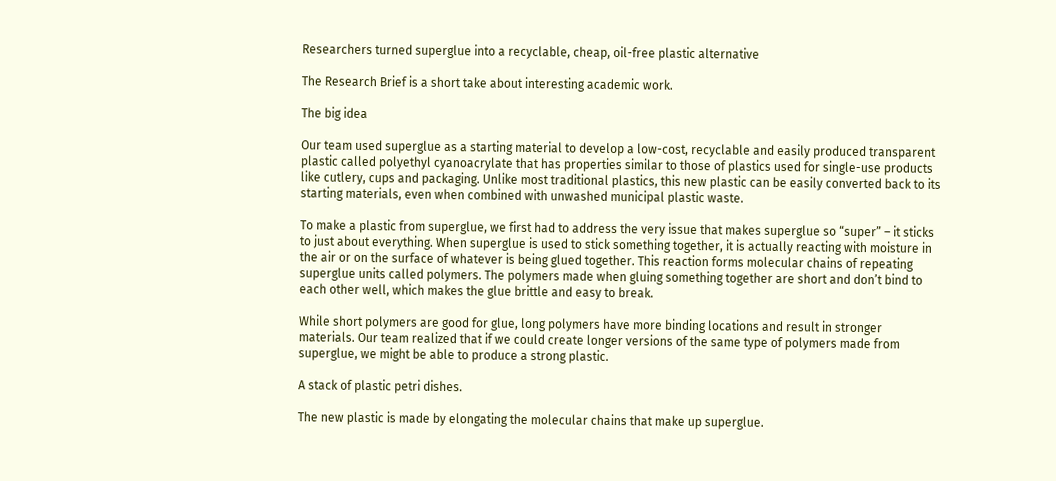Researchers turned superglue into a recyclable, cheap, oil-free plastic alternative

The Research Brief is a short take about interesting academic work.

The big idea

Our team used superglue as a starting material to develop a low-cost, recyclable and easily produced transparent plastic called polyethyl cyanoacrylate that has properties similar to those of plastics used for single-use products like cutlery, cups and packaging. Unlike most traditional plastics, this new plastic can be easily converted back to its starting materials, even when combined with unwashed municipal plastic waste.

To make a plastic from superglue, we first had to address the very issue that makes superglue so “super” – it sticks to just about everything. When superglue is used to stick something together, it is actually reacting with moisture in the air or on the surface of whatever is being glued together. This reaction forms molecular chains of repeating superglue units called polymers. The polymers made when gluing something together are short and don’t bind to each other well, which makes the glue brittle and easy to break.

While short polymers are good for glue, long polymers have more binding locations and result in stronger materials. Our team realized that if we could create longer versions of the same type of polymers made from superglue, we might be able to produce a strong plastic.

A stack of plastic petri dishes.

The new plastic is made by elongating the molecular chains that make up superglue.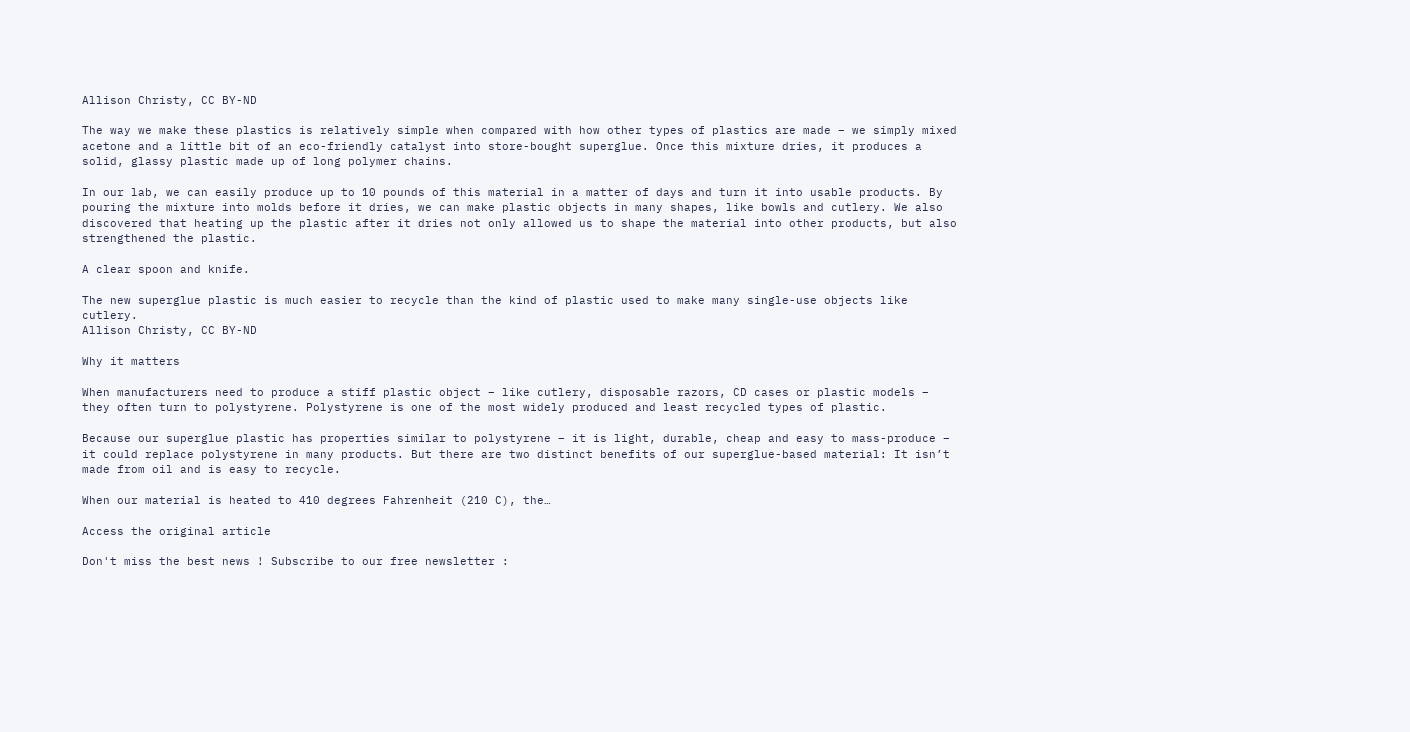Allison Christy, CC BY-ND

The way we make these plastics is relatively simple when compared with how other types of plastics are made – we simply mixed acetone and a little bit of an eco-friendly catalyst into store-bought superglue. Once this mixture dries, it produces a solid, glassy plastic made up of long polymer chains.

In our lab, we can easily produce up to 10 pounds of this material in a matter of days and turn it into usable products. By pouring the mixture into molds before it dries, we can make plastic objects in many shapes, like bowls and cutlery. We also discovered that heating up the plastic after it dries not only allowed us to shape the material into other products, but also strengthened the plastic.

A clear spoon and knife.

The new superglue plastic is much easier to recycle than the kind of plastic used to make many single-use objects like cutlery.
Allison Christy, CC BY-ND

Why it matters

When manufacturers need to produce a stiff plastic object – like cutlery, disposable razors, CD cases or plastic models – they often turn to polystyrene. Polystyrene is one of the most widely produced and least recycled types of plastic.

Because our superglue plastic has properties similar to polystyrene – it is light, durable, cheap and easy to mass-produce – it could replace polystyrene in many products. But there are two distinct benefits of our superglue-based material: It isn’t made from oil and is easy to recycle.

When our material is heated to 410 degrees Fahrenheit (210 C), the…

Access the original article

Don't miss the best news ! Subscribe to our free newsletter :